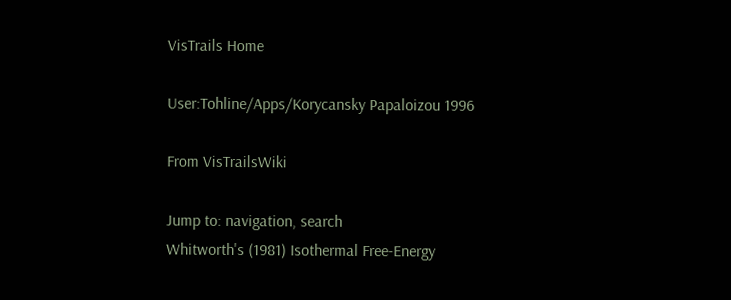VisTrails Home

User:Tohline/Apps/Korycansky Papaloizou 1996

From VisTrailsWiki

Jump to: navigation, search
Whitworth's (1981) Isothermal Free-Energy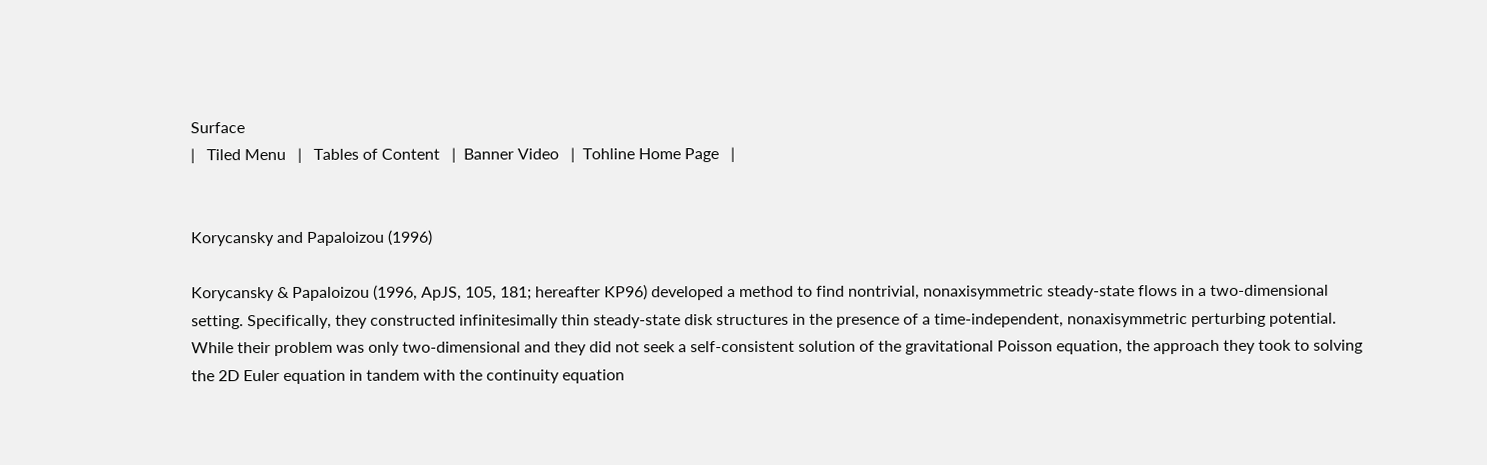Surface
|   Tiled Menu   |   Tables of Content   |  Banner Video   |  Tohline Home Page   |


Korycansky and Papaloizou (1996)

Korycansky & Papaloizou (1996, ApJS, 105, 181; hereafter KP96) developed a method to find nontrivial, nonaxisymmetric steady-state flows in a two-dimensional setting. Specifically, they constructed infinitesimally thin steady-state disk structures in the presence of a time-independent, nonaxisymmetric perturbing potential. While their problem was only two-dimensional and they did not seek a self-consistent solution of the gravitational Poisson equation, the approach they took to solving the 2D Euler equation in tandem with the continuity equation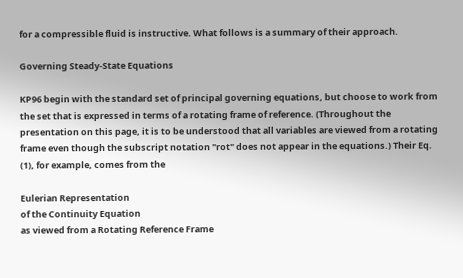for a compressible fluid is instructive. What follows is a summary of their approach.

Governing Steady-State Equations

KP96 begin with the standard set of principal governing equations, but choose to work from the set that is expressed in terms of a rotating frame of reference. (Throughout the presentation on this page, it is to be understood that all variables are viewed from a rotating frame even though the subscript notation "rot" does not appear in the equations.) Their Eq. (1), for example, comes from the

Eulerian Representation
of the Continuity Equation
as viewed from a Rotating Reference Frame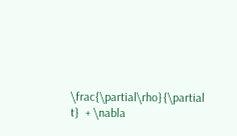\frac{\partial\rho}{\partial t}  + \nabla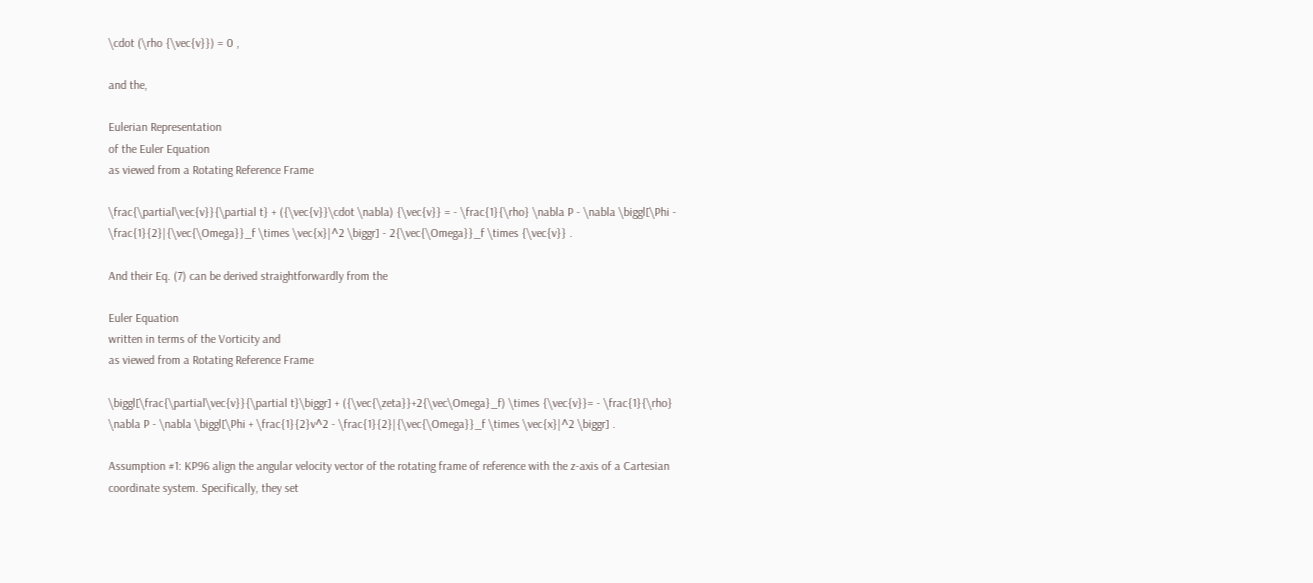\cdot (\rho {\vec{v}}) = 0 ,

and the,

Eulerian Representation
of the Euler Equation
as viewed from a Rotating Reference Frame

\frac{\partial\vec{v}}{\partial t} + ({\vec{v}}\cdot \nabla) {\vec{v}} = - \frac{1}{\rho} \nabla P - \nabla \biggl[\Phi - \frac{1}{2}|{\vec{\Omega}}_f \times \vec{x}|^2 \biggr] - 2{\vec{\Omega}}_f \times {\vec{v}} .

And their Eq. (7) can be derived straightforwardly from the

Euler Equation
written in terms of the Vorticity and
as viewed from a Rotating Reference Frame

\biggl[\frac{\partial\vec{v}}{\partial t}\biggr] + ({\vec{\zeta}}+2{\vec\Omega}_f) \times {\vec{v}}= - \frac{1}{\rho} \nabla P - \nabla \biggl[\Phi + \frac{1}{2}v^2 - \frac{1}{2}|{\vec{\Omega}}_f \times \vec{x}|^2 \biggr] .

Assumption #1: KP96 align the angular velocity vector of the rotating frame of reference with the z-axis of a Cartesian coordinate system. Specifically, they set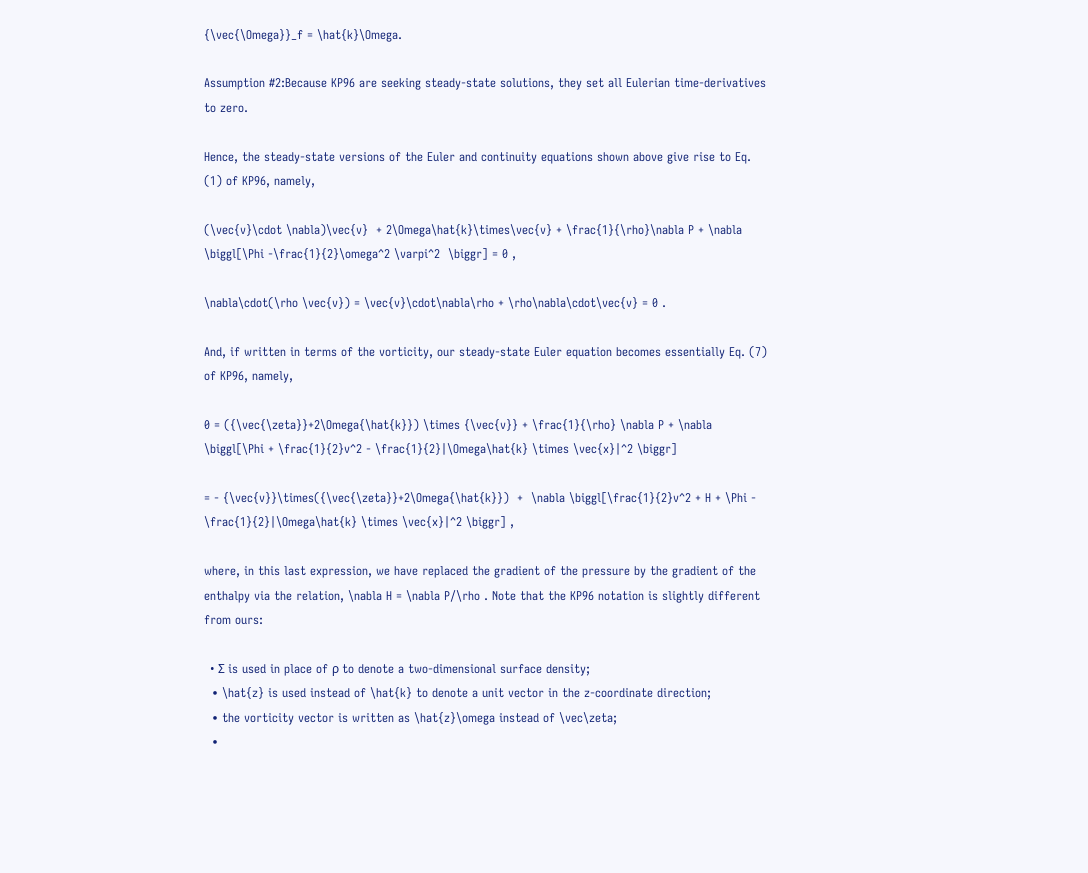{\vec{\Omega}}_f = \hat{k}\Omega.

Assumption #2:Because KP96 are seeking steady-state solutions, they set all Eulerian time-derivatives to zero.

Hence, the steady-state versions of the Euler and continuity equations shown above give rise to Eq. (1) of KP96, namely,

(\vec{v}\cdot \nabla)\vec{v}  + 2\Omega\hat{k}\times\vec{v} + \frac{1}{\rho}\nabla P + \nabla \biggl[\Phi -\frac{1}{2}\omega^2 \varpi^2  \biggr] = 0 ,

\nabla\cdot(\rho \vec{v}) = \vec{v}\cdot\nabla\rho + \rho\nabla\cdot\vec{v} = 0 .

And, if written in terms of the vorticity, our steady-state Euler equation becomes essentially Eq. (7) of KP96, namely,

0 = ({\vec{\zeta}}+2\Omega{\hat{k}}) \times {\vec{v}} + \frac{1}{\rho} \nabla P + \nabla \biggl[\Phi + \frac{1}{2}v^2 - \frac{1}{2}|\Omega\hat{k} \times \vec{x}|^2 \biggr]

= - {\vec{v}}\times({\vec{\zeta}}+2\Omega{\hat{k}})  +  \nabla \biggl[\frac{1}{2}v^2 + H + \Phi - \frac{1}{2}|\Omega\hat{k} \times \vec{x}|^2 \biggr] ,

where, in this last expression, we have replaced the gradient of the pressure by the gradient of the enthalpy via the relation, \nabla H = \nabla P/\rho . Note that the KP96 notation is slightly different from ours:

  • Σ is used in place of ρ to denote a two-dimensional surface density;
  • \hat{z} is used instead of \hat{k} to denote a unit vector in the z-coordinate direction;
  • the vorticity vector is written as \hat{z}\omega instead of \vec\zeta;
  •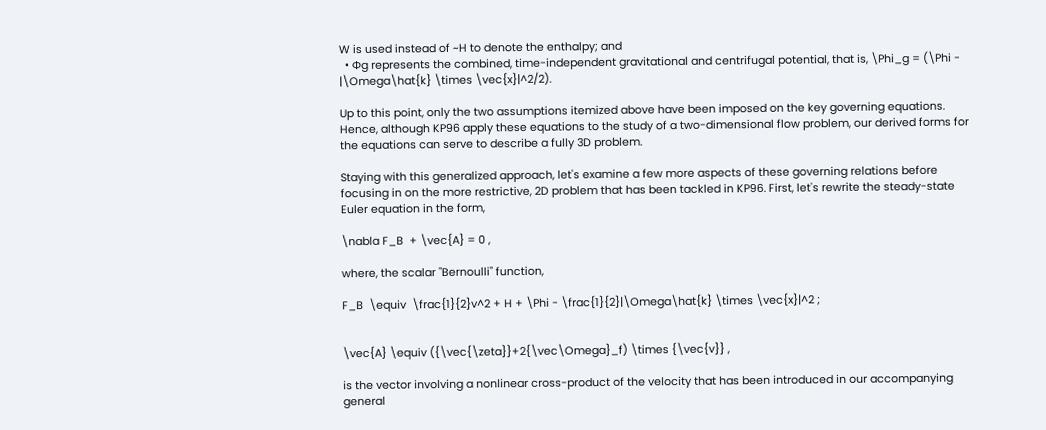W is used instead of ~H to denote the enthalpy; and
  • Φg represents the combined, time-independent gravitational and centrifugal potential, that is, \Phi_g = (\Phi - |\Omega\hat{k} \times \vec{x}|^2/2).

Up to this point, only the two assumptions itemized above have been imposed on the key governing equations. Hence, although KP96 apply these equations to the study of a two-dimensional flow problem, our derived forms for the equations can serve to describe a fully 3D problem.

Staying with this generalized approach, let's examine a few more aspects of these governing relations before focusing in on the more restrictive, 2D problem that has been tackled in KP96. First, let's rewrite the steady-state Euler equation in the form,

\nabla F_B  + \vec{A} = 0 ,

where, the scalar "Bernoulli" function,

F_B  \equiv  \frac{1}{2}v^2 + H + \Phi - \frac{1}{2}|\Omega\hat{k} \times \vec{x}|^2 ;


\vec{A} \equiv ({\vec{\zeta}}+2{\vec\Omega}_f) \times {\vec{v}} ,

is the vector involving a nonlinear cross-product of the velocity that has been introduced in our accompanying general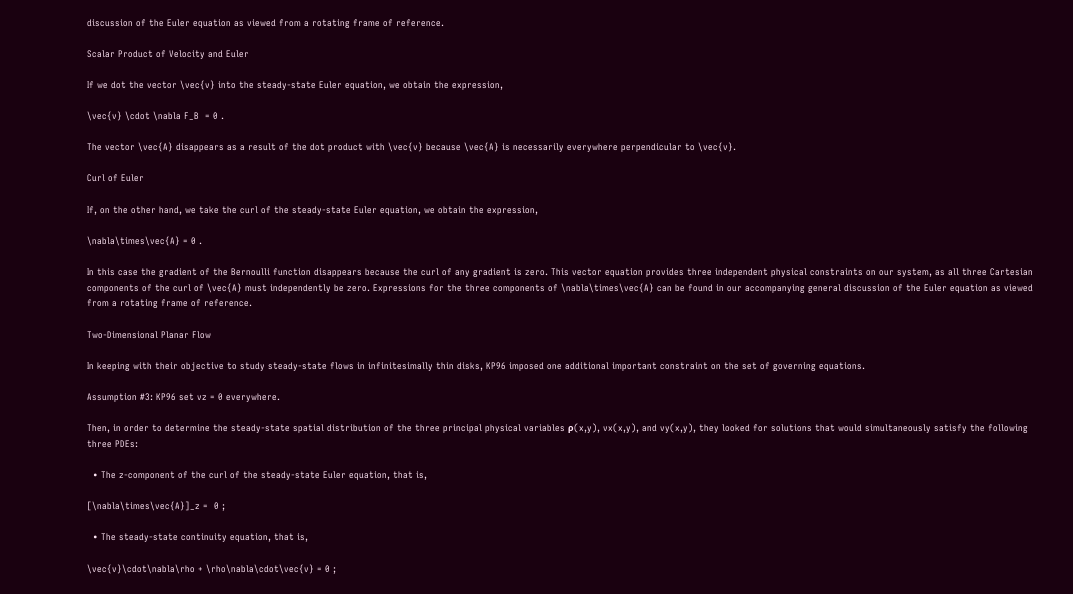discussion of the Euler equation as viewed from a rotating frame of reference.

Scalar Product of Velocity and Euler

If we dot the vector \vec{v} into the steady-state Euler equation, we obtain the expression,

\vec{v} \cdot \nabla F_B  = 0 .

The vector \vec{A} disappears as a result of the dot product with \vec{v} because \vec{A} is necessarily everywhere perpendicular to \vec{v}.

Curl of Euler

If, on the other hand, we take the curl of the steady-state Euler equation, we obtain the expression,

\nabla\times\vec{A} = 0 .

In this case the gradient of the Bernoulli function disappears because the curl of any gradient is zero. This vector equation provides three independent physical constraints on our system, as all three Cartesian components of the curl of \vec{A} must independently be zero. Expressions for the three components of \nabla\times\vec{A} can be found in our accompanying general discussion of the Euler equation as viewed from a rotating frame of reference.

Two-Dimensional Planar Flow

In keeping with their objective to study steady-state flows in infinitesimally thin disks, KP96 imposed one additional important constraint on the set of governing equations.

Assumption #3: KP96 set vz = 0 everywhere.

Then, in order to determine the steady-state spatial distribution of the three principal physical variables ρ(x,y), vx(x,y), and vy(x,y), they looked for solutions that would simultaneously satisfy the following three PDEs:

  • The z-component of the curl of the steady-state Euler equation, that is,

[\nabla\times\vec{A}]_z =  0 ;

  • The steady-state continuity equation, that is,

\vec{v}\cdot\nabla\rho + \rho\nabla\cdot\vec{v} = 0 ;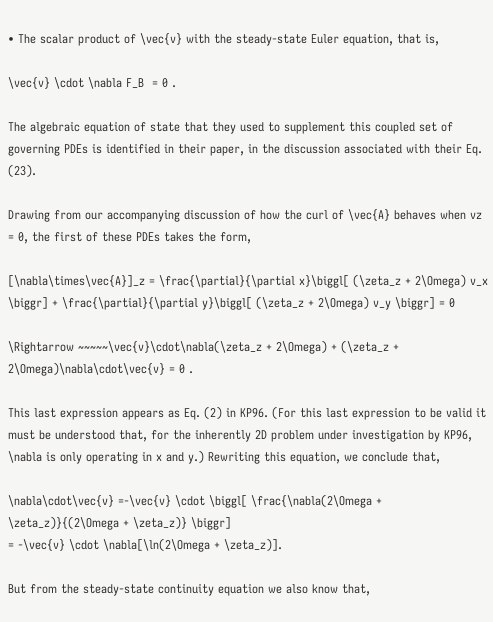• The scalar product of \vec{v} with the steady-state Euler equation, that is,

\vec{v} \cdot \nabla F_B  = 0 .

The algebraic equation of state that they used to supplement this coupled set of governing PDEs is identified in their paper, in the discussion associated with their Eq. (23).

Drawing from our accompanying discussion of how the curl of \vec{A} behaves when vz = 0, the first of these PDEs takes the form,

[\nabla\times\vec{A}]_z = \frac{\partial}{\partial x}\biggl[ (\zeta_z + 2\Omega) v_x  \biggr] + \frac{\partial}{\partial y}\biggl[ (\zeta_z + 2\Omega) v_y \biggr] = 0

\Rightarrow ~~~~~\vec{v}\cdot\nabla(\zeta_z + 2\Omega) + (\zeta_z + 2\Omega)\nabla\cdot\vec{v} = 0 .

This last expression appears as Eq. (2) in KP96. (For this last expression to be valid it must be understood that, for the inherently 2D problem under investigation by KP96, \nabla is only operating in x and y.) Rewriting this equation, we conclude that,

\nabla\cdot\vec{v} =-\vec{v} \cdot \biggl[ \frac{\nabla(2\Omega + \zeta_z)}{(2\Omega + \zeta_z)} \biggr]
= -\vec{v} \cdot \nabla[\ln(2\Omega + \zeta_z)].

But from the steady-state continuity equation we also know that,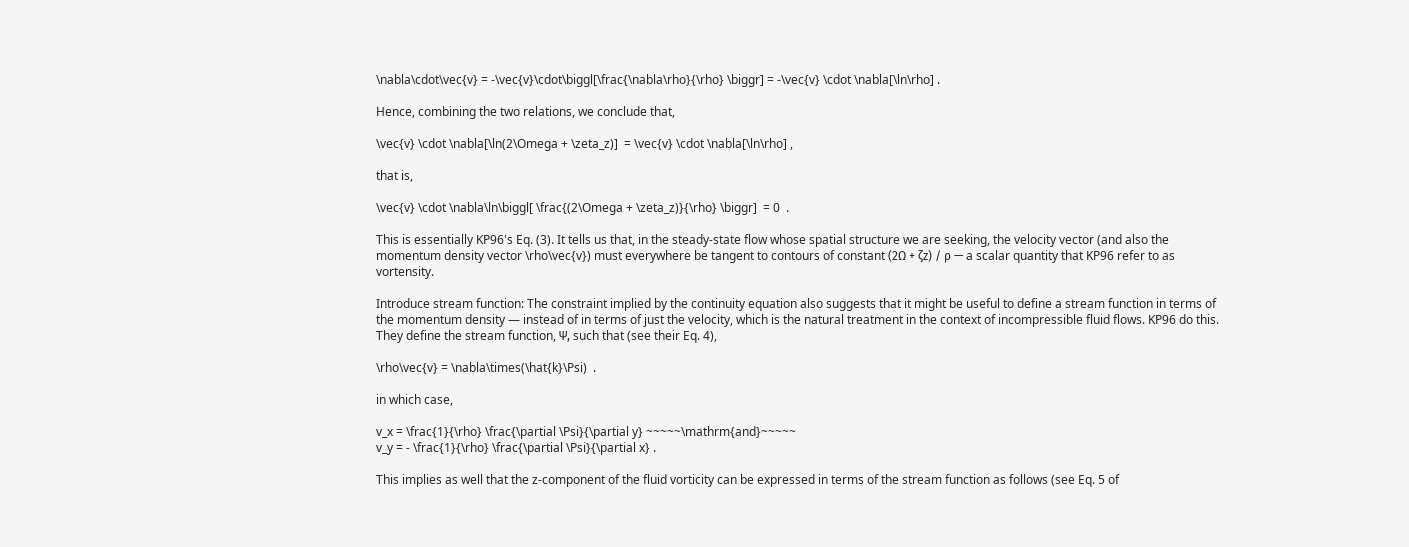\nabla\cdot\vec{v} = -\vec{v}\cdot\biggl[\frac{\nabla\rho}{\rho} \biggr] = -\vec{v} \cdot \nabla[\ln\rho] .

Hence, combining the two relations, we conclude that,

\vec{v} \cdot \nabla[\ln(2\Omega + \zeta_z)]  = \vec{v} \cdot \nabla[\ln\rho] ,

that is,

\vec{v} \cdot \nabla\ln\biggl[ \frac{(2\Omega + \zeta_z)}{\rho} \biggr]  = 0  .

This is essentially KP96's Eq. (3). It tells us that, in the steady-state flow whose spatial structure we are seeking, the velocity vector (and also the momentum density vector \rho\vec{v}) must everywhere be tangent to contours of constant (2Ω + ζz) / ρ — a scalar quantity that KP96 refer to as vortensity.

Introduce stream function: The constraint implied by the continuity equation also suggests that it might be useful to define a stream function in terms of the momentum density — instead of in terms of just the velocity, which is the natural treatment in the context of incompressible fluid flows. KP96 do this. They define the stream function, Ψ, such that (see their Eq. 4),

\rho\vec{v} = \nabla\times(\hat{k}\Psi)  .

in which case,

v_x = \frac{1}{\rho} \frac{\partial \Psi}{\partial y} ~~~~~\mathrm{and}~~~~~
v_y = - \frac{1}{\rho} \frac{\partial \Psi}{\partial x} .

This implies as well that the z-component of the fluid vorticity can be expressed in terms of the stream function as follows (see Eq. 5 of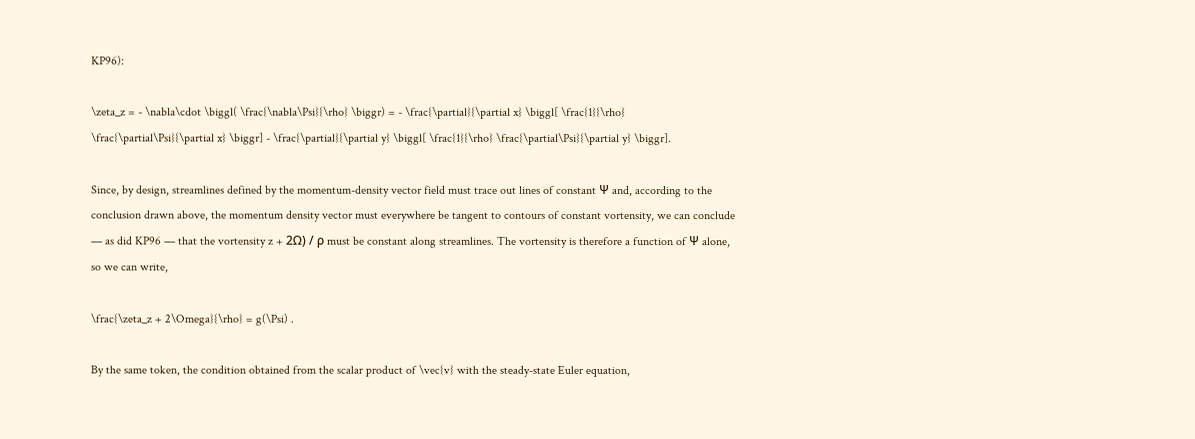KP96):

\zeta_z = - \nabla\cdot \biggl( \frac{\nabla\Psi}{\rho} \biggr) = - \frac{\partial}{\partial x} \biggl[ \frac{1}{\rho} \frac{\partial\Psi}{\partial x} \biggr] - \frac{\partial}{\partial y} \biggl[ \frac{1}{\rho} \frac{\partial\Psi}{\partial y} \biggr].

Since, by design, streamlines defined by the momentum-density vector field must trace out lines of constant Ψ and, according to the conclusion drawn above, the momentum density vector must everywhere be tangent to contours of constant vortensity, we can conclude — as did KP96 — that the vortensity z + 2Ω) / ρ must be constant along streamlines. The vortensity is therefore a function of Ψ alone, so we can write,

\frac{\zeta_z + 2\Omega}{\rho} = g(\Psi) .

By the same token, the condition obtained from the scalar product of \vec{v} with the steady-state Euler equation,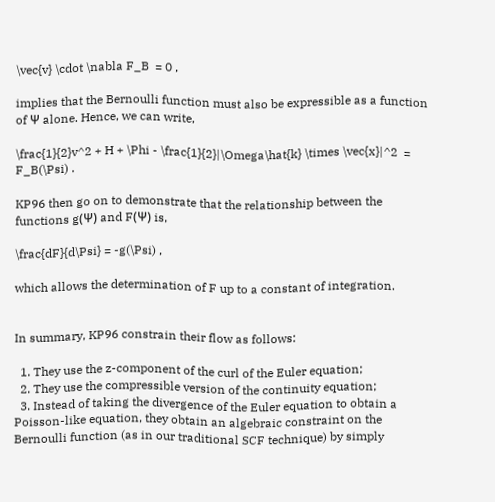\vec{v} \cdot \nabla F_B  = 0 ,

implies that the Bernoulli function must also be expressible as a function of Ψ alone. Hence, we can write,

\frac{1}{2}v^2 + H + \Phi - \frac{1}{2}|\Omega\hat{k} \times \vec{x}|^2  = F_B(\Psi) .

KP96 then go on to demonstrate that the relationship between the functions g(Ψ) and F(Ψ) is,

\frac{dF}{d\Psi} = -g(\Psi) ,

which allows the determination of F up to a constant of integration.


In summary, KP96 constrain their flow as follows:

  1. They use the z-component of the curl of the Euler equation;
  2. They use the compressible version of the continuity equation;
  3. Instead of taking the divergence of the Euler equation to obtain a Poisson-like equation, they obtain an algebraic constraint on the Bernoulli function (as in our traditional SCF technique) by simply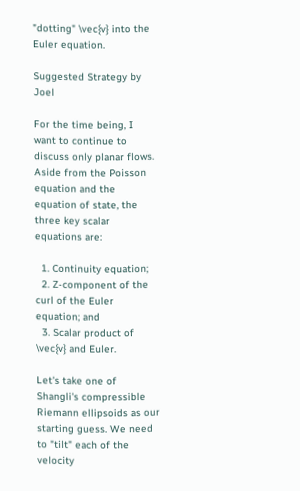"dotting" \vec{v} into the Euler equation.

Suggested Strategy by Joel

For the time being, I want to continue to discuss only planar flows. Aside from the Poisson equation and the equation of state, the three key scalar equations are:

  1. Continuity equation;
  2. Z-component of the curl of the Euler equation; and
  3. Scalar product of \vec{v} and Euler.

Let's take one of Shangli's compressible Riemann ellipsoids as our starting guess. We need to "tilt" each of the velocity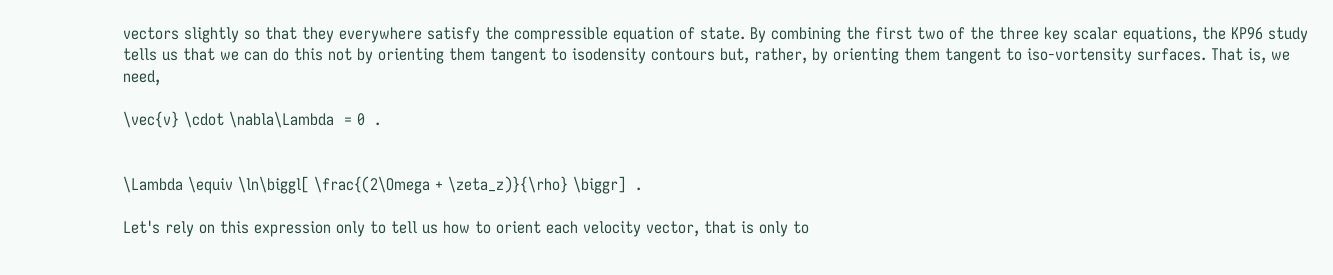vectors slightly so that they everywhere satisfy the compressible equation of state. By combining the first two of the three key scalar equations, the KP96 study tells us that we can do this not by orienting them tangent to isodensity contours but, rather, by orienting them tangent to iso-vortensity surfaces. That is, we need,

\vec{v} \cdot \nabla\Lambda  = 0  .


\Lambda \equiv \ln\biggl[ \frac{(2\Omega + \zeta_z)}{\rho} \biggr]  .

Let's rely on this expression only to tell us how to orient each velocity vector, that is only to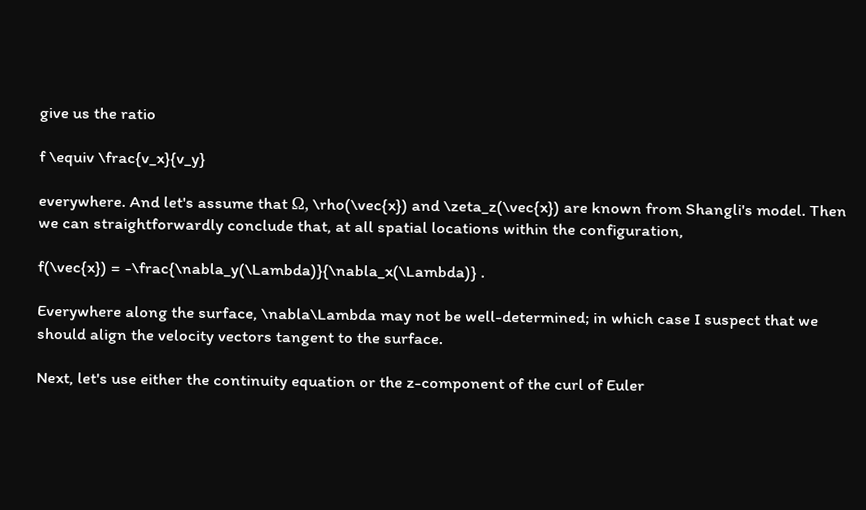give us the ratio

f \equiv \frac{v_x}{v_y}

everywhere. And let's assume that Ω, \rho(\vec{x}) and \zeta_z(\vec{x}) are known from Shangli's model. Then we can straightforwardly conclude that, at all spatial locations within the configuration,

f(\vec{x}) = -\frac{\nabla_y(\Lambda)}{\nabla_x(\Lambda)} .

Everywhere along the surface, \nabla\Lambda may not be well-determined; in which case I suspect that we should align the velocity vectors tangent to the surface.

Next, let's use either the continuity equation or the z-component of the curl of Euler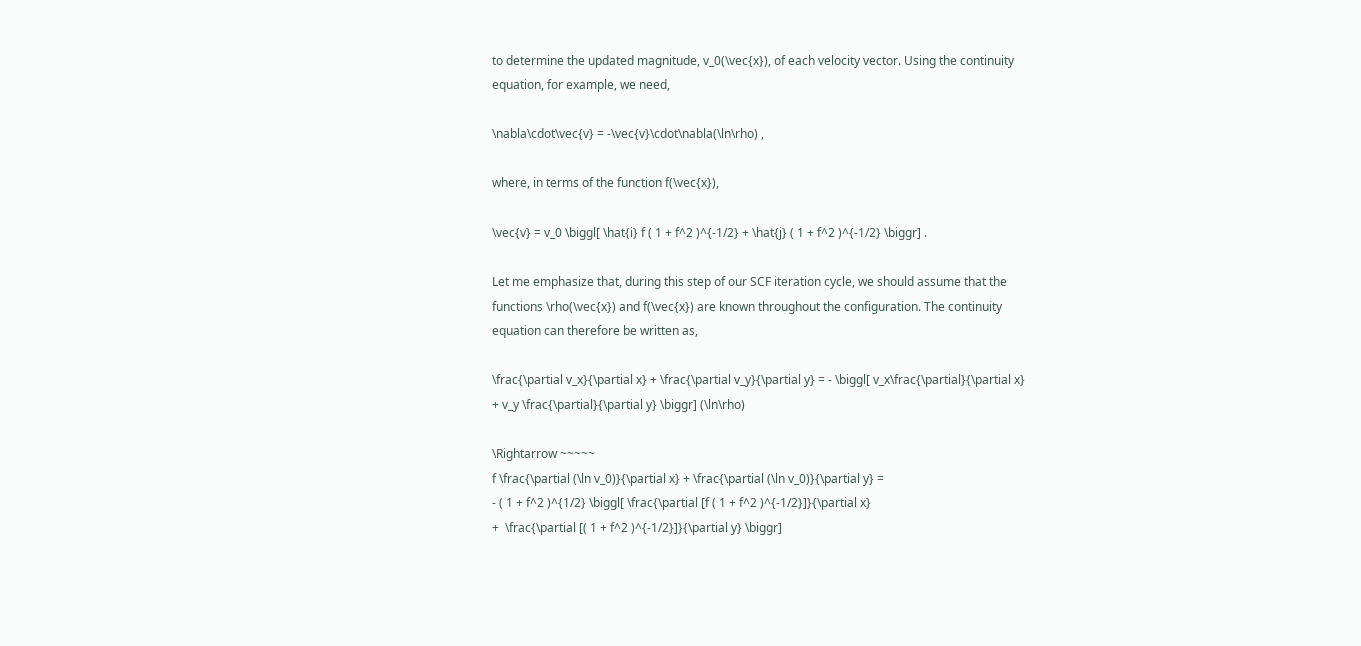to determine the updated magnitude, v_0(\vec{x}), of each velocity vector. Using the continuity equation, for example, we need,

\nabla\cdot\vec{v} = -\vec{v}\cdot\nabla(\ln\rho) ,

where, in terms of the function f(\vec{x}),

\vec{v} = v_0 \biggl[ \hat{i} f ( 1 + f^2 )^{-1/2} + \hat{j} ( 1 + f^2 )^{-1/2} \biggr] .

Let me emphasize that, during this step of our SCF iteration cycle, we should assume that the functions \rho(\vec{x}) and f(\vec{x}) are known throughout the configuration. The continuity equation can therefore be written as,

\frac{\partial v_x}{\partial x} + \frac{\partial v_y}{\partial y} = - \biggl[ v_x\frac{\partial}{\partial x}
+ v_y \frac{\partial}{\partial y} \biggr] (\ln\rho)

\Rightarrow ~~~~~
f \frac{\partial (\ln v_0)}{\partial x} + \frac{\partial (\ln v_0)}{\partial y} =
- ( 1 + f^2 )^{1/2} \biggl[ \frac{\partial [f ( 1 + f^2 )^{-1/2}]}{\partial x}
+  \frac{\partial [( 1 + f^2 )^{-1/2}]}{\partial y} \biggr]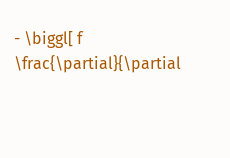- \biggl[ f \frac{\partial}{\partial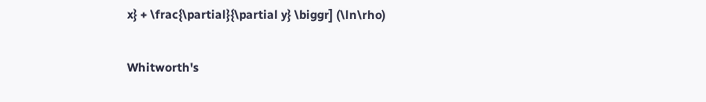x} + \frac{\partial}{\partial y} \biggr] (\ln\rho)

Whitworth's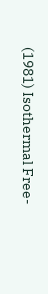(1981) Isothermal Free-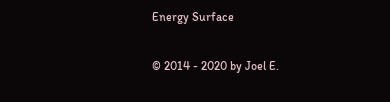Energy Surface

© 2014 - 2020 by Joel E.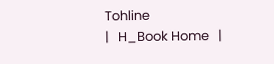Tohline
|   H_Book Home   |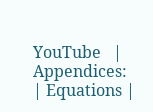YouTube   |
Appendices: | Equations |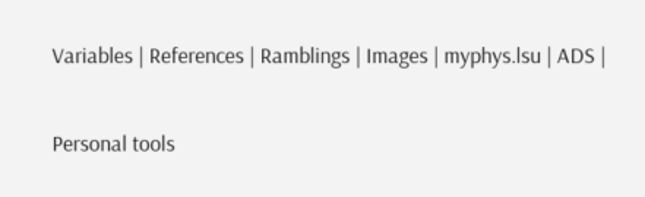Variables | References | Ramblings | Images | myphys.lsu | ADS |

Personal tools